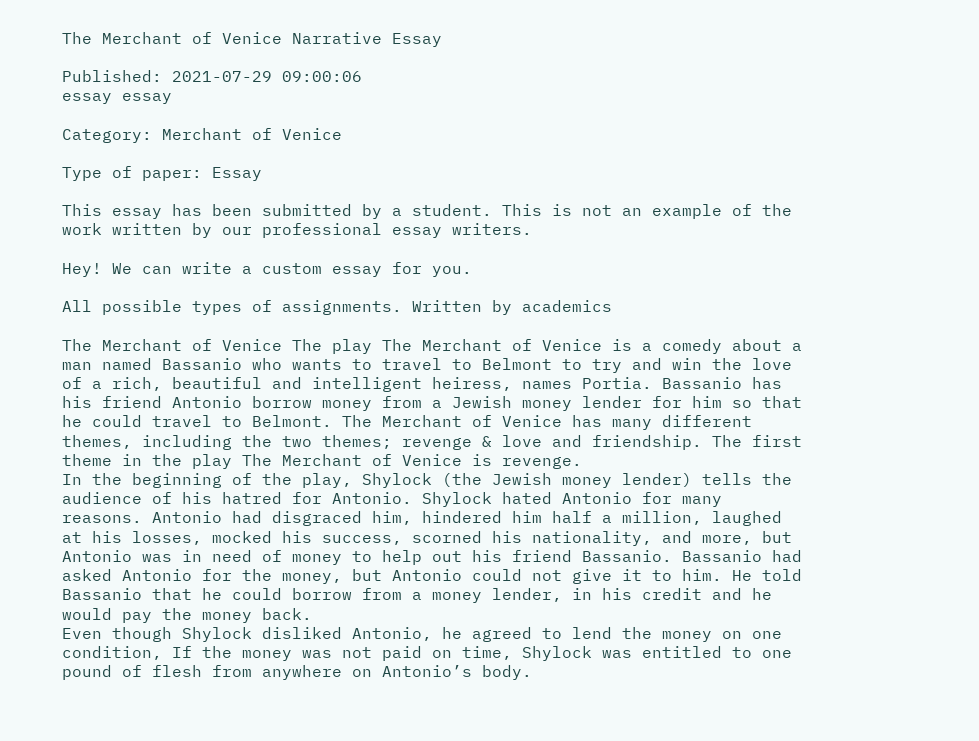The Merchant of Venice Narrative Essay

Published: 2021-07-29 09:00:06
essay essay

Category: Merchant of Venice

Type of paper: Essay

This essay has been submitted by a student. This is not an example of the work written by our professional essay writers.

Hey! We can write a custom essay for you.

All possible types of assignments. Written by academics

The Merchant of Venice The play The Merchant of Venice is a comedy about a man named Bassanio who wants to travel to Belmont to try and win the love of a rich, beautiful and intelligent heiress, names Portia. Bassanio has his friend Antonio borrow money from a Jewish money lender for him so that he could travel to Belmont. The Merchant of Venice has many different themes, including the two themes; revenge & love and friendship. The first theme in the play The Merchant of Venice is revenge.
In the beginning of the play, Shylock (the Jewish money lender) tells the audience of his hatred for Antonio. Shylock hated Antonio for many reasons. Antonio had disgraced him, hindered him half a million, laughed at his losses, mocked his success, scorned his nationality, and more, but Antonio was in need of money to help out his friend Bassanio. Bassanio had asked Antonio for the money, but Antonio could not give it to him. He told Bassanio that he could borrow from a money lender, in his credit and he would pay the money back.
Even though Shylock disliked Antonio, he agreed to lend the money on one condition, If the money was not paid on time, Shylock was entitled to one pound of flesh from anywhere on Antonio’s body.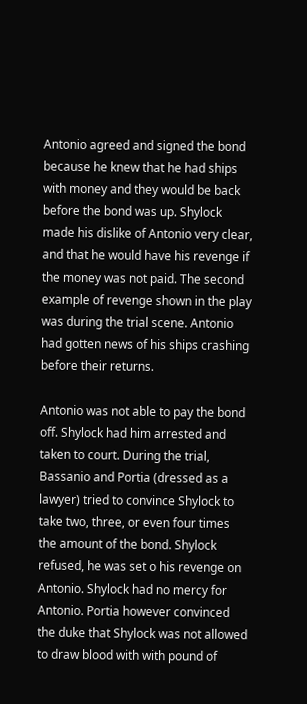Antonio agreed and signed the bond because he knew that he had ships with money and they would be back before the bond was up. Shylock made his dislike of Antonio very clear, and that he would have his revenge if the money was not paid. The second example of revenge shown in the play was during the trial scene. Antonio had gotten news of his ships crashing before their returns.

Antonio was not able to pay the bond off. Shylock had him arrested and taken to court. During the trial, Bassanio and Portia (dressed as a lawyer) tried to convince Shylock to take two, three, or even four times the amount of the bond. Shylock refused, he was set o his revenge on Antonio. Shylock had no mercy for Antonio. Portia however convinced the duke that Shylock was not allowed to draw blood with with pound of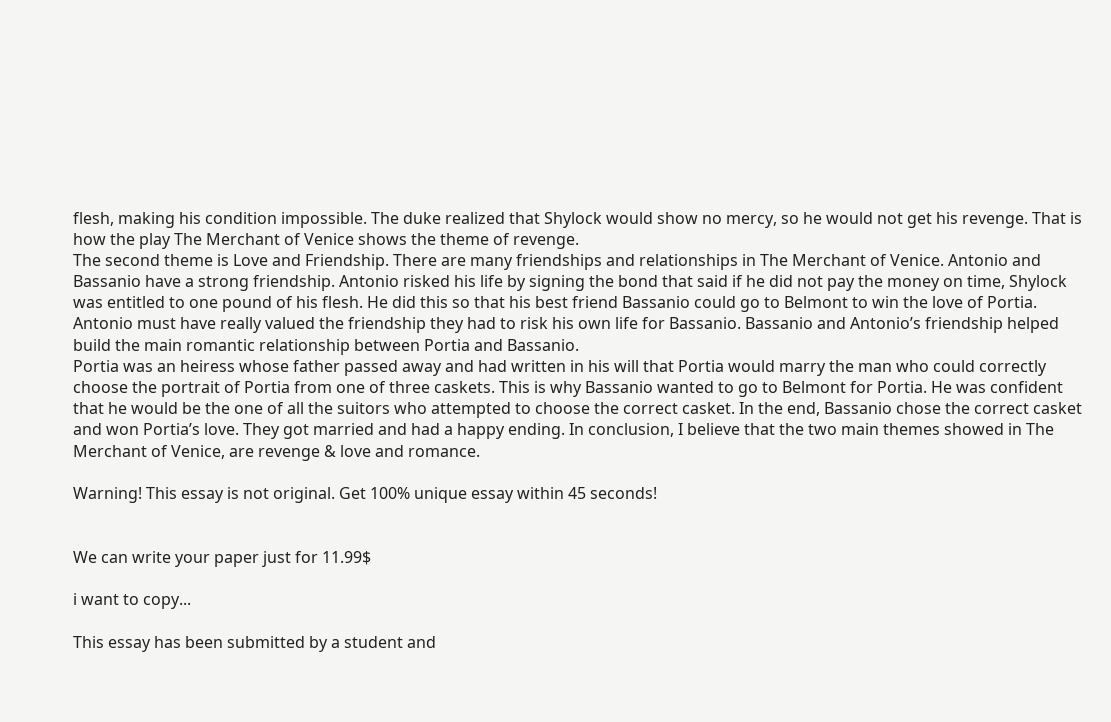flesh, making his condition impossible. The duke realized that Shylock would show no mercy, so he would not get his revenge. That is how the play The Merchant of Venice shows the theme of revenge.
The second theme is Love and Friendship. There are many friendships and relationships in The Merchant of Venice. Antonio and Bassanio have a strong friendship. Antonio risked his life by signing the bond that said if he did not pay the money on time, Shylock was entitled to one pound of his flesh. He did this so that his best friend Bassanio could go to Belmont to win the love of Portia. Antonio must have really valued the friendship they had to risk his own life for Bassanio. Bassanio and Antonio’s friendship helped build the main romantic relationship between Portia and Bassanio.
Portia was an heiress whose father passed away and had written in his will that Portia would marry the man who could correctly choose the portrait of Portia from one of three caskets. This is why Bassanio wanted to go to Belmont for Portia. He was confident that he would be the one of all the suitors who attempted to choose the correct casket. In the end, Bassanio chose the correct casket and won Portia’s love. They got married and had a happy ending. In conclusion, I believe that the two main themes showed in The Merchant of Venice, are revenge & love and romance.

Warning! This essay is not original. Get 100% unique essay within 45 seconds!


We can write your paper just for 11.99$

i want to copy...

This essay has been submitted by a student and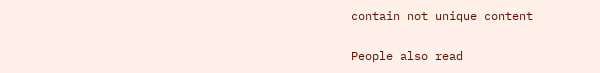contain not unique content

People also read